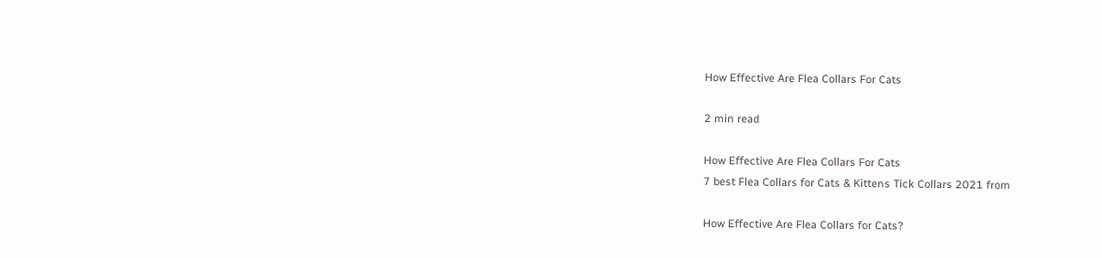How Effective Are Flea Collars For Cats

2 min read

How Effective Are Flea Collars For Cats
7 best Flea Collars for Cats & Kittens Tick Collars 2021 from

How Effective Are Flea Collars for Cats?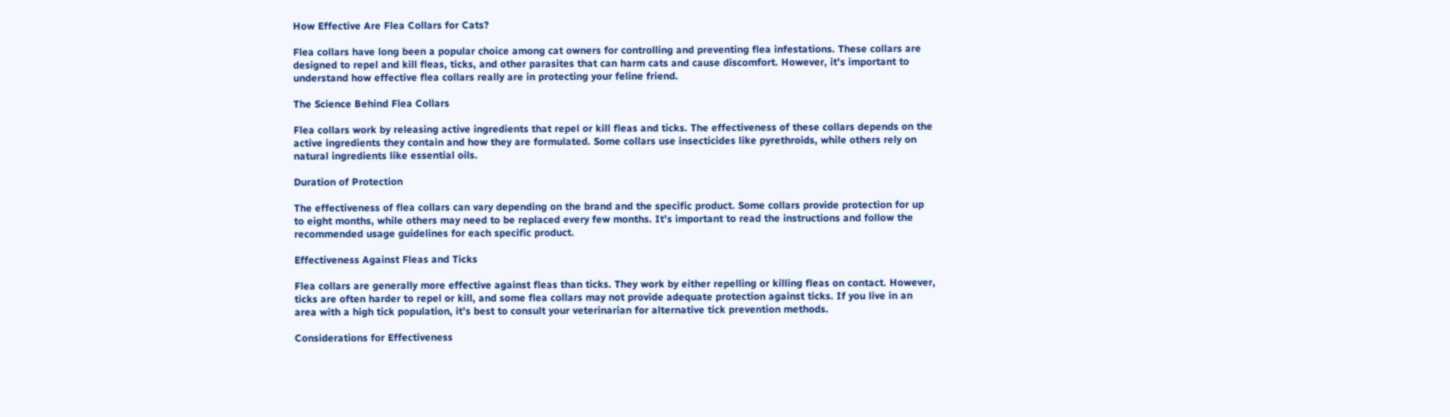How Effective Are Flea Collars for Cats?

Flea collars have long been a popular choice among cat owners for controlling and preventing flea infestations. These collars are designed to repel and kill fleas, ticks, and other parasites that can harm cats and cause discomfort. However, it’s important to understand how effective flea collars really are in protecting your feline friend.

The Science Behind Flea Collars

Flea collars work by releasing active ingredients that repel or kill fleas and ticks. The effectiveness of these collars depends on the active ingredients they contain and how they are formulated. Some collars use insecticides like pyrethroids, while others rely on natural ingredients like essential oils.

Duration of Protection

The effectiveness of flea collars can vary depending on the brand and the specific product. Some collars provide protection for up to eight months, while others may need to be replaced every few months. It’s important to read the instructions and follow the recommended usage guidelines for each specific product.

Effectiveness Against Fleas and Ticks

Flea collars are generally more effective against fleas than ticks. They work by either repelling or killing fleas on contact. However, ticks are often harder to repel or kill, and some flea collars may not provide adequate protection against ticks. If you live in an area with a high tick population, it’s best to consult your veterinarian for alternative tick prevention methods.

Considerations for Effectiveness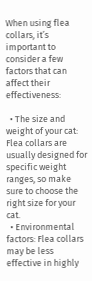When using flea collars, it’s important to consider a few factors that can affect their effectiveness:

  • The size and weight of your cat: Flea collars are usually designed for specific weight ranges, so make sure to choose the right size for your cat.
  • Environmental factors: Flea collars may be less effective in highly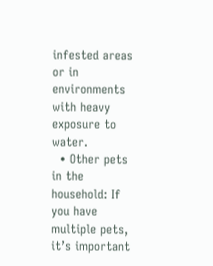infested areas or in environments with heavy exposure to water.
  • Other pets in the household: If you have multiple pets, it’s important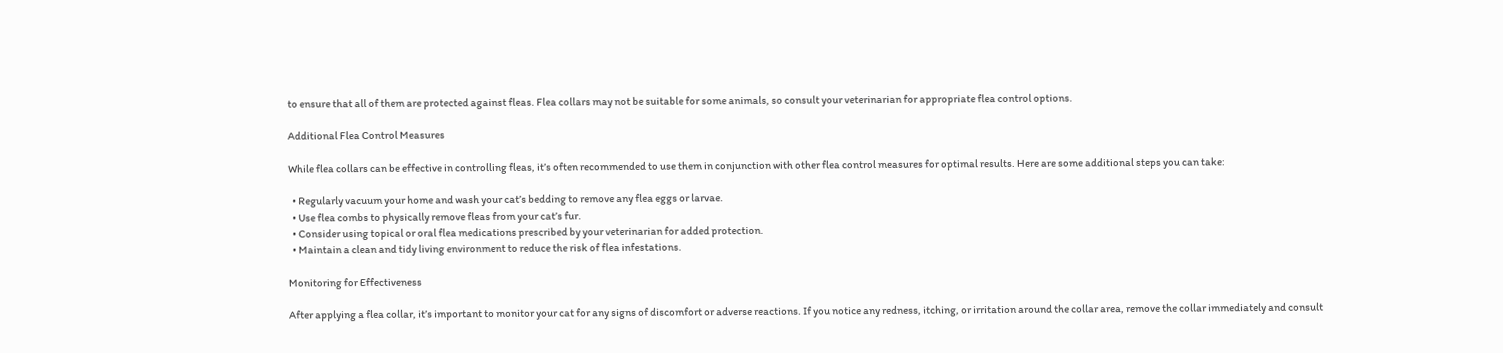to ensure that all of them are protected against fleas. Flea collars may not be suitable for some animals, so consult your veterinarian for appropriate flea control options.

Additional Flea Control Measures

While flea collars can be effective in controlling fleas, it’s often recommended to use them in conjunction with other flea control measures for optimal results. Here are some additional steps you can take:

  • Regularly vacuum your home and wash your cat’s bedding to remove any flea eggs or larvae.
  • Use flea combs to physically remove fleas from your cat’s fur.
  • Consider using topical or oral flea medications prescribed by your veterinarian for added protection.
  • Maintain a clean and tidy living environment to reduce the risk of flea infestations.

Monitoring for Effectiveness

After applying a flea collar, it’s important to monitor your cat for any signs of discomfort or adverse reactions. If you notice any redness, itching, or irritation around the collar area, remove the collar immediately and consult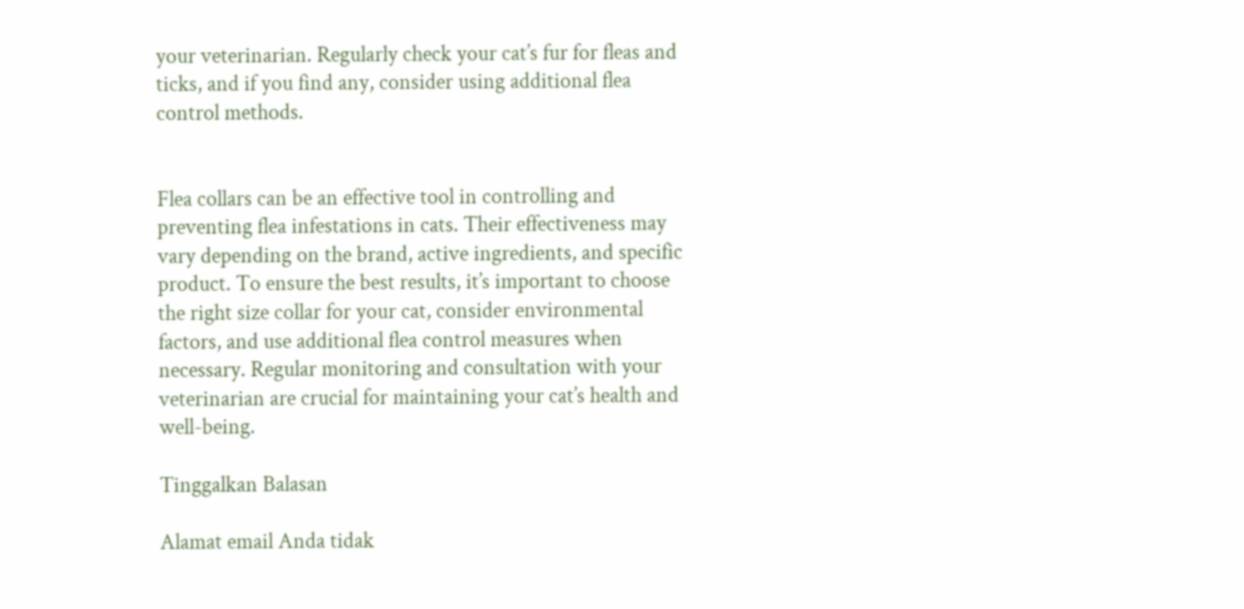your veterinarian. Regularly check your cat’s fur for fleas and ticks, and if you find any, consider using additional flea control methods.


Flea collars can be an effective tool in controlling and preventing flea infestations in cats. Their effectiveness may vary depending on the brand, active ingredients, and specific product. To ensure the best results, it’s important to choose the right size collar for your cat, consider environmental factors, and use additional flea control measures when necessary. Regular monitoring and consultation with your veterinarian are crucial for maintaining your cat’s health and well-being.

Tinggalkan Balasan

Alamat email Anda tidak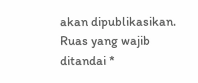akan dipublikasikan. Ruas yang wajib ditandai *